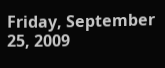Friday, September 25, 2009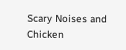Scary Noises and Chicken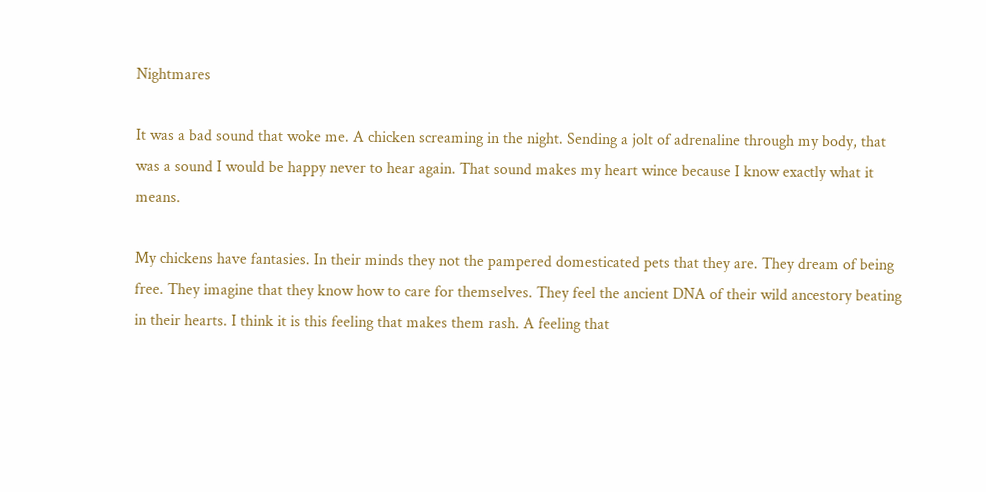Nightmares

It was a bad sound that woke me. A chicken screaming in the night. Sending a jolt of adrenaline through my body, that was a sound I would be happy never to hear again. That sound makes my heart wince because I know exactly what it means.

My chickens have fantasies. In their minds they not the pampered domesticated pets that they are. They dream of being free. They imagine that they know how to care for themselves. They feel the ancient DNA of their wild ancestory beating in their hearts. I think it is this feeling that makes them rash. A feeling that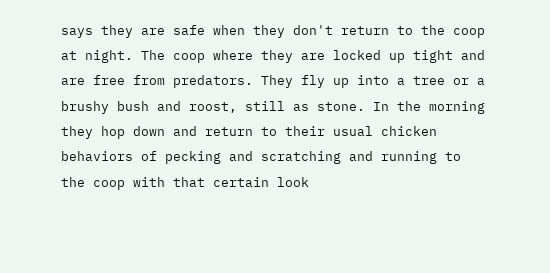says they are safe when they don't return to the coop at night. The coop where they are locked up tight and are free from predators. They fly up into a tree or a brushy bush and roost, still as stone. In the morning they hop down and return to their usual chicken behaviors of pecking and scratching and running to the coop with that certain look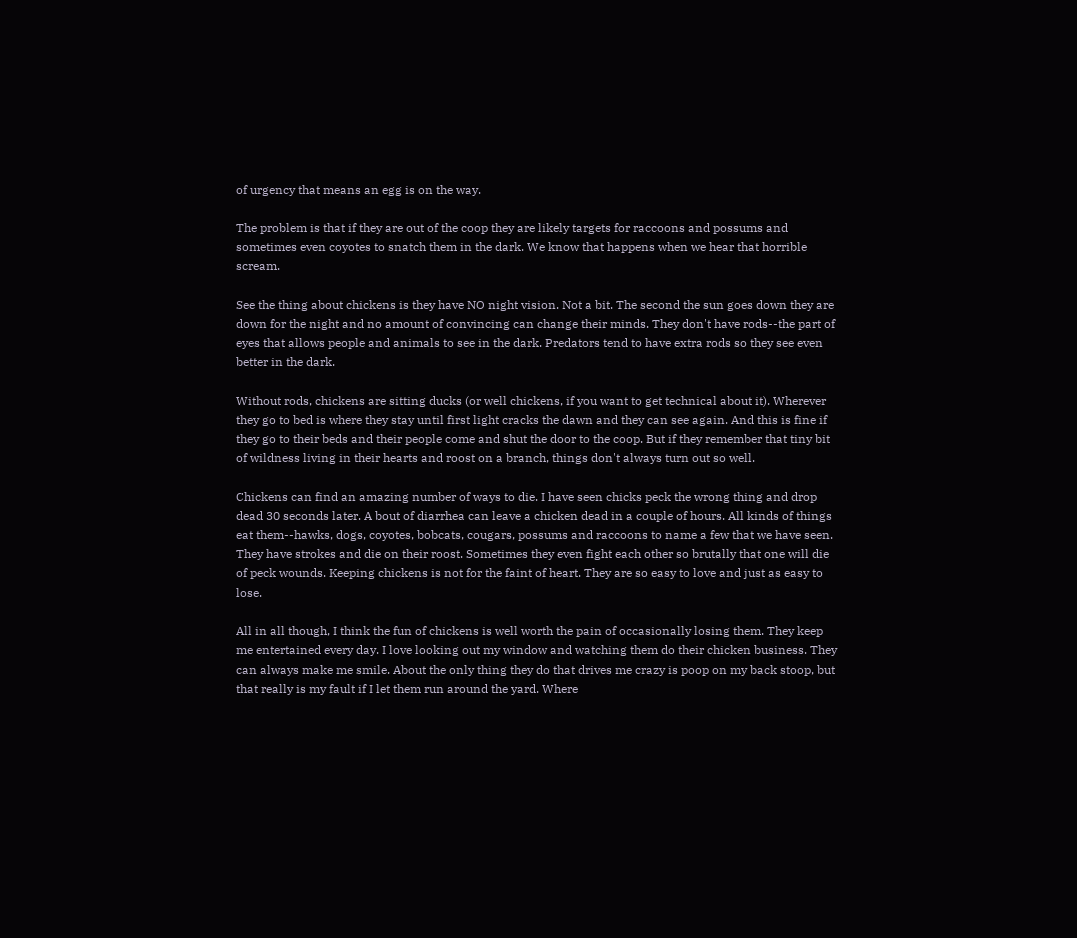of urgency that means an egg is on the way.

The problem is that if they are out of the coop they are likely targets for raccoons and possums and sometimes even coyotes to snatch them in the dark. We know that happens when we hear that horrible scream.

See the thing about chickens is they have NO night vision. Not a bit. The second the sun goes down they are down for the night and no amount of convincing can change their minds. They don't have rods--the part of eyes that allows people and animals to see in the dark. Predators tend to have extra rods so they see even better in the dark.

Without rods, chickens are sitting ducks (or well chickens, if you want to get technical about it). Wherever they go to bed is where they stay until first light cracks the dawn and they can see again. And this is fine if they go to their beds and their people come and shut the door to the coop. But if they remember that tiny bit of wildness living in their hearts and roost on a branch, things don't always turn out so well.

Chickens can find an amazing number of ways to die. I have seen chicks peck the wrong thing and drop dead 30 seconds later. A bout of diarrhea can leave a chicken dead in a couple of hours. All kinds of things eat them--hawks, dogs, coyotes, bobcats, cougars, possums and raccoons to name a few that we have seen. They have strokes and die on their roost. Sometimes they even fight each other so brutally that one will die of peck wounds. Keeping chickens is not for the faint of heart. They are so easy to love and just as easy to lose.

All in all though, I think the fun of chickens is well worth the pain of occasionally losing them. They keep me entertained every day. I love looking out my window and watching them do their chicken business. They can always make me smile. About the only thing they do that drives me crazy is poop on my back stoop, but that really is my fault if I let them run around the yard. Where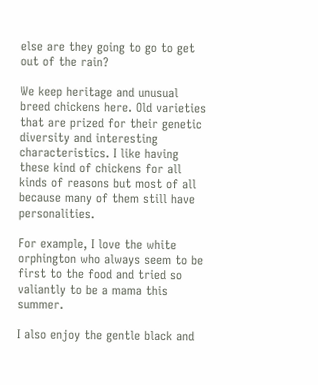else are they going to go to get out of the rain?

We keep heritage and unusual breed chickens here. Old varieties that are prized for their genetic diversity and interesting characteristics. I like having these kind of chickens for all kinds of reasons but most of all because many of them still have personalities.

For example, I love the white orphington who always seem to be first to the food and tried so valiantly to be a mama this summer.

I also enjoy the gentle black and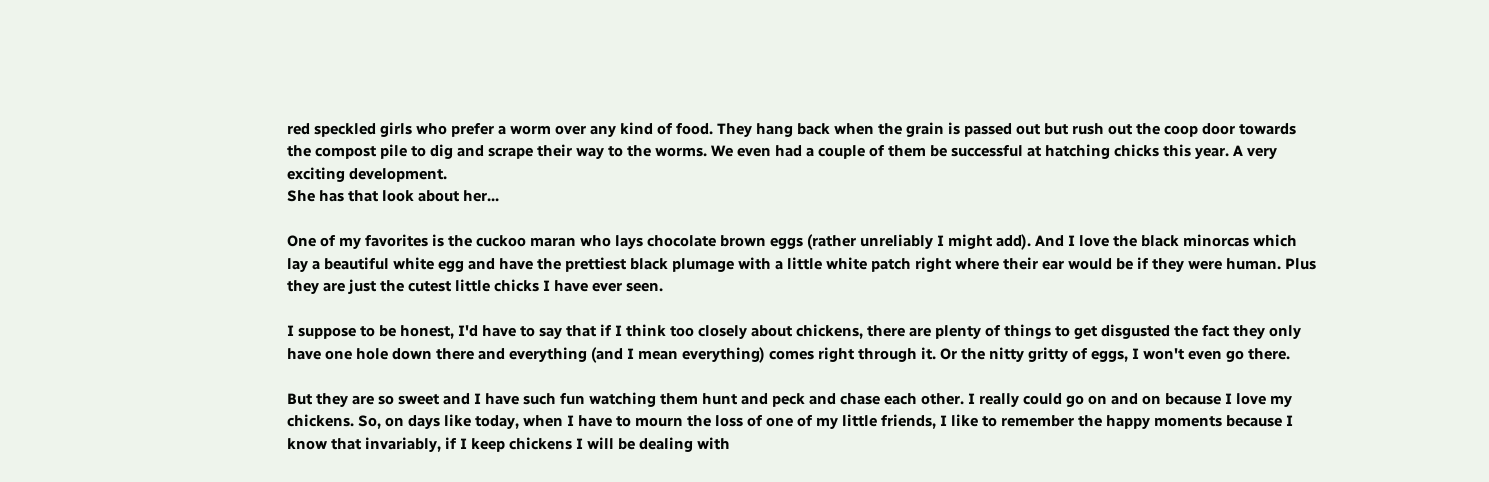red speckled girls who prefer a worm over any kind of food. They hang back when the grain is passed out but rush out the coop door towards the compost pile to dig and scrape their way to the worms. We even had a couple of them be successful at hatching chicks this year. A very exciting development.
She has that look about her...

One of my favorites is the cuckoo maran who lays chocolate brown eggs (rather unreliably I might add). And I love the black minorcas which lay a beautiful white egg and have the prettiest black plumage with a little white patch right where their ear would be if they were human. Plus they are just the cutest little chicks I have ever seen.

I suppose to be honest, I'd have to say that if I think too closely about chickens, there are plenty of things to get disgusted the fact they only have one hole down there and everything (and I mean everything) comes right through it. Or the nitty gritty of eggs, I won't even go there.

But they are so sweet and I have such fun watching them hunt and peck and chase each other. I really could go on and on because I love my chickens. So, on days like today, when I have to mourn the loss of one of my little friends, I like to remember the happy moments because I know that invariably, if I keep chickens I will be dealing with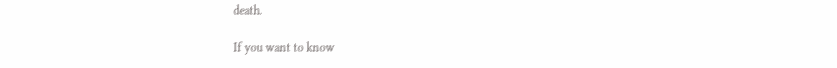death.

If you want to know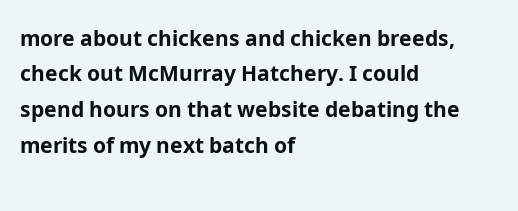more about chickens and chicken breeds, check out McMurray Hatchery. I could spend hours on that website debating the merits of my next batch of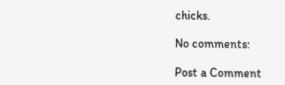chicks.

No comments:

Post a Comment